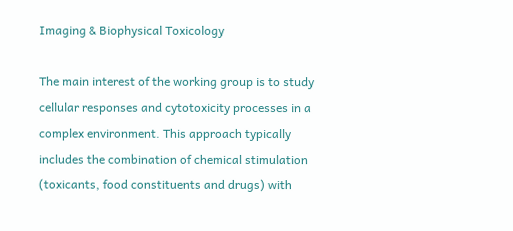Imaging & Biophysical Toxicology

The main interest of the working group is to study cellular responses and cytotoxicity processes in a complex environment. This approach typically includes the combination of chemical stimulation (toxicants, food constituents and drugs) with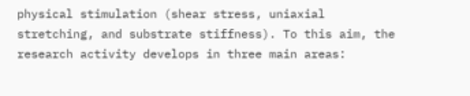physical stimulation (shear stress, uniaxial stretching, and substrate stiffness). To this aim, the research activity develops in three main areas: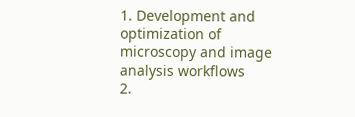1. Development and optimization of microscopy and image analysis workflows
2.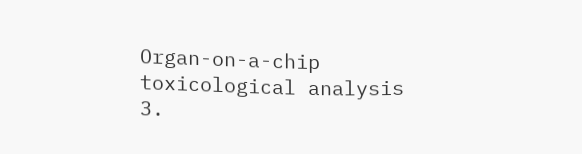Organ-on-a-chip toxicological analysis
3.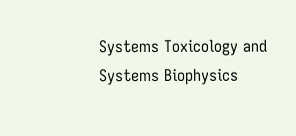Systems Toxicology and Systems Biophysics